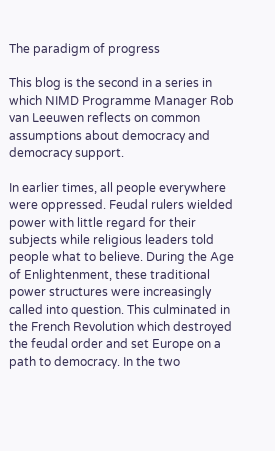The paradigm of progress

This blog is the second in a series in which NIMD Programme Manager Rob van Leeuwen reflects on common assumptions about democracy and democracy support.

In earlier times, all people everywhere were oppressed. Feudal rulers wielded power with little regard for their subjects while religious leaders told people what to believe. During the Age of Enlightenment, these traditional power structures were increasingly called into question. This culminated in the French Revolution which destroyed the feudal order and set Europe on a path to democracy. In the two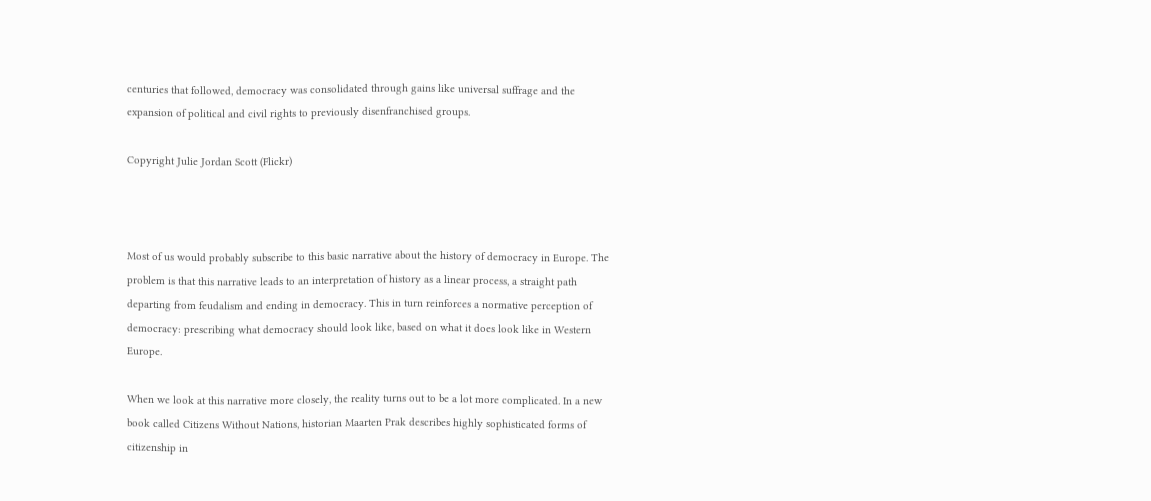centuries that followed, democracy was consolidated through gains like universal suffrage and the expansion of political and civil rights to previously disenfranchised groups.

Copyright Julie Jordan Scott (Flickr)



Most of us would probably subscribe to this basic narrative about the history of democracy in Europe. The problem is that this narrative leads to an interpretation of history as a linear process, a straight path departing from feudalism and ending in democracy. This in turn reinforces a normative perception of democracy: prescribing what democracy should look like, based on what it does look like in Western Europe.

When we look at this narrative more closely, the reality turns out to be a lot more complicated. In a new book called Citizens Without Nations, historian Maarten Prak describes highly sophisticated forms of citizenship in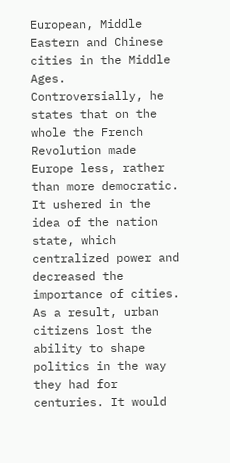European, Middle Eastern and Chinese cities in the Middle Ages. Controversially, he states that on the whole the French Revolution made Europe less, rather than more democratic. It ushered in the idea of the nation state, which centralized power and decreased the importance of cities. As a result, urban citizens lost the ability to shape politics in the way they had for centuries. It would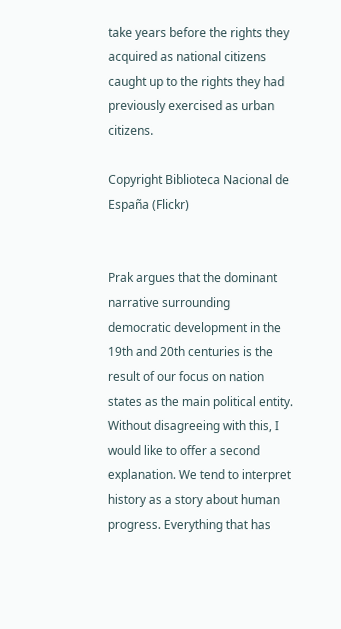take years before the rights they acquired as national citizens caught up to the rights they had previously exercised as urban citizens.

Copyright Biblioteca Nacional de España (Flickr)


Prak argues that the dominant narrative surrounding democratic development in the 19th and 20th centuries is the result of our focus on nation states as the main political entity. Without disagreeing with this, I would like to offer a second explanation. We tend to interpret history as a story about human progress. Everything that has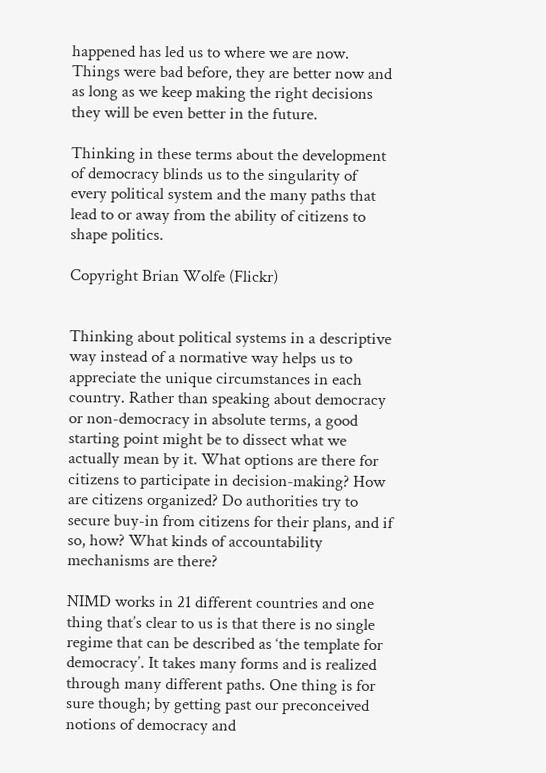happened has led us to where we are now. Things were bad before, they are better now and as long as we keep making the right decisions they will be even better in the future.

Thinking in these terms about the development of democracy blinds us to the singularity of every political system and the many paths that lead to or away from the ability of citizens to shape politics.

Copyright Brian Wolfe (Flickr)


Thinking about political systems in a descriptive way instead of a normative way helps us to appreciate the unique circumstances in each country. Rather than speaking about democracy or non-democracy in absolute terms, a good starting point might be to dissect what we actually mean by it. What options are there for citizens to participate in decision-making? How are citizens organized? Do authorities try to secure buy-in from citizens for their plans, and if so, how? What kinds of accountability mechanisms are there?

NIMD works in 21 different countries and one thing that’s clear to us is that there is no single regime that can be described as ‘the template for democracy’. It takes many forms and is realized through many different paths. One thing is for sure though; by getting past our preconceived notions of democracy and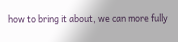how to bring it about, we can more fully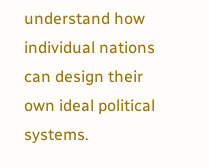understand how individual nations can design their own ideal political systems.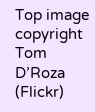Top image copyright Tom D’Roza (Flickr)